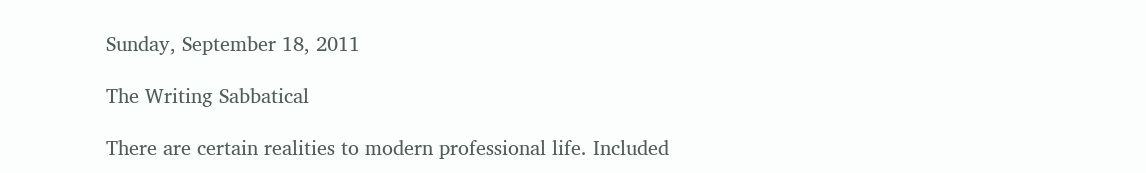Sunday, September 18, 2011

The Writing Sabbatical

There are certain realities to modern professional life. Included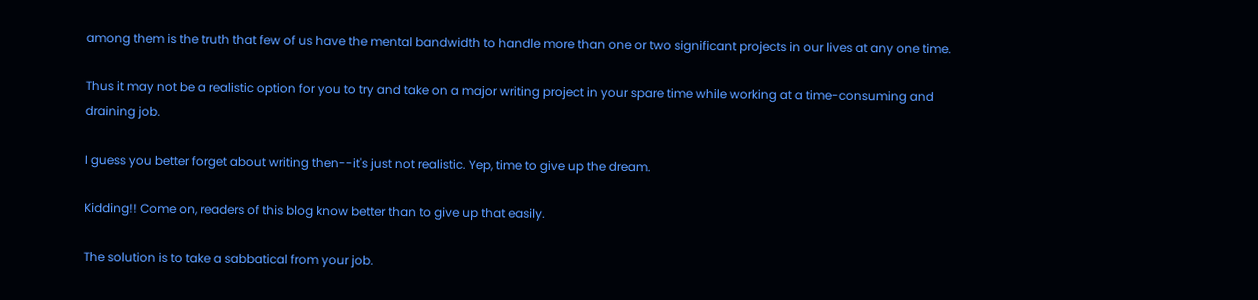among them is the truth that few of us have the mental bandwidth to handle more than one or two significant projects in our lives at any one time.

Thus it may not be a realistic option for you to try and take on a major writing project in your spare time while working at a time-consuming and draining job.

I guess you better forget about writing then--it's just not realistic. Yep, time to give up the dream.

Kidding!! Come on, readers of this blog know better than to give up that easily.

The solution is to take a sabbatical from your job.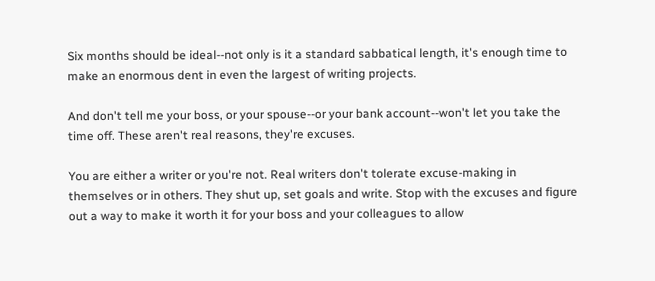Six months should be ideal--not only is it a standard sabbatical length, it's enough time to make an enormous dent in even the largest of writing projects.

And don't tell me your boss, or your spouse--or your bank account--won't let you take the time off. These aren't real reasons, they're excuses.

You are either a writer or you're not. Real writers don't tolerate excuse-making in themselves or in others. They shut up, set goals and write. Stop with the excuses and figure out a way to make it worth it for your boss and your colleagues to allow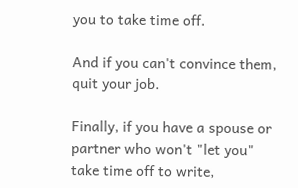you to take time off.

And if you can't convince them, quit your job.

Finally, if you have a spouse or partner who won't "let you" take time off to write,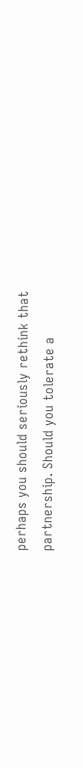perhaps you should seriously rethink that partnership. Should you tolerate a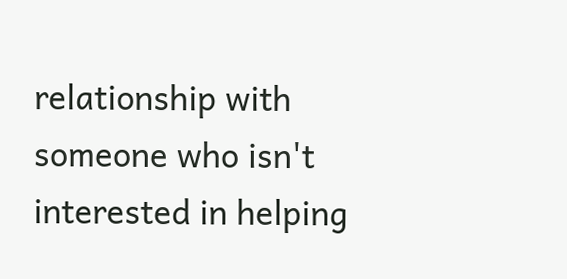relationship with someone who isn't interested in helping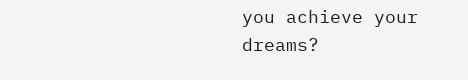you achieve your dreams?